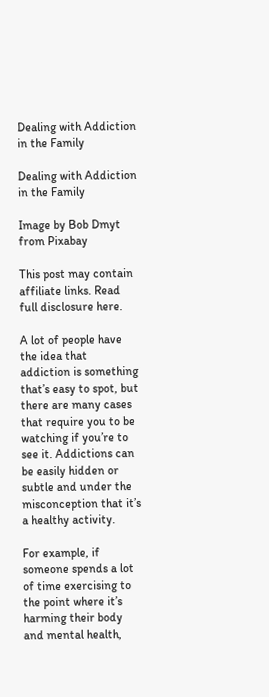Dealing with Addiction in the Family

Dealing with Addiction in the Family

Image by Bob Dmyt from Pixabay

This post may contain affiliate links. Read full disclosure here.

A lot of people have the idea that addiction is something that’s easy to spot, but there are many cases that require you to be watching if you’re to see it. Addictions can be easily hidden or subtle and under the misconception that it’s a healthy activity.

For example, if someone spends a lot of time exercising to the point where it’s harming their body and mental health,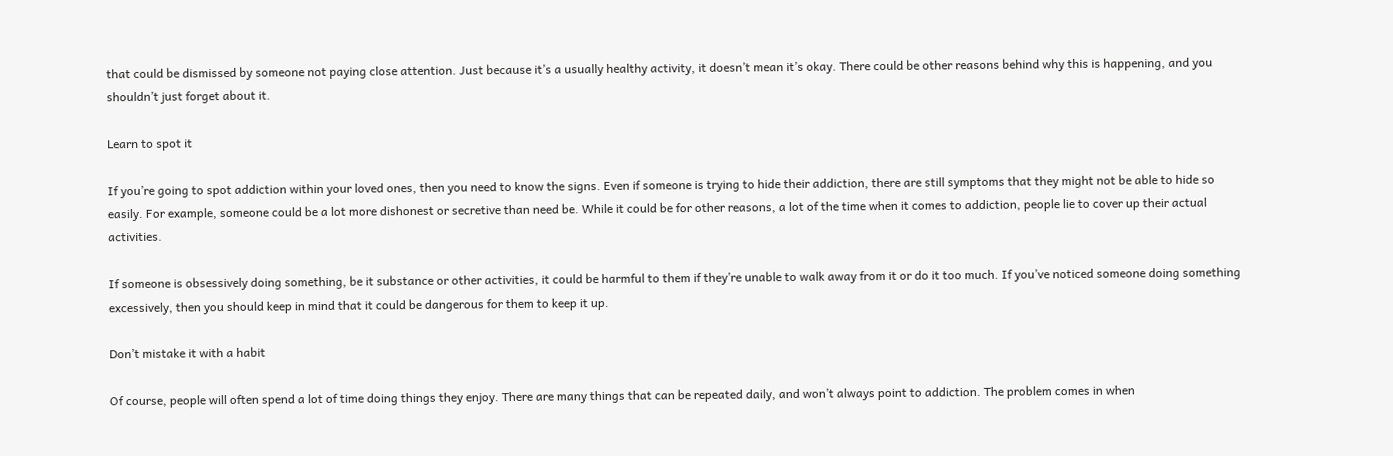that could be dismissed by someone not paying close attention. Just because it’s a usually healthy activity, it doesn’t mean it’s okay. There could be other reasons behind why this is happening, and you shouldn’t just forget about it.

Learn to spot it

If you’re going to spot addiction within your loved ones, then you need to know the signs. Even if someone is trying to hide their addiction, there are still symptoms that they might not be able to hide so easily. For example, someone could be a lot more dishonest or secretive than need be. While it could be for other reasons, a lot of the time when it comes to addiction, people lie to cover up their actual activities.

If someone is obsessively doing something, be it substance or other activities, it could be harmful to them if they’re unable to walk away from it or do it too much. If you’ve noticed someone doing something excessively, then you should keep in mind that it could be dangerous for them to keep it up.

Don’t mistake it with a habit

Of course, people will often spend a lot of time doing things they enjoy. There are many things that can be repeated daily, and won’t always point to addiction. The problem comes in when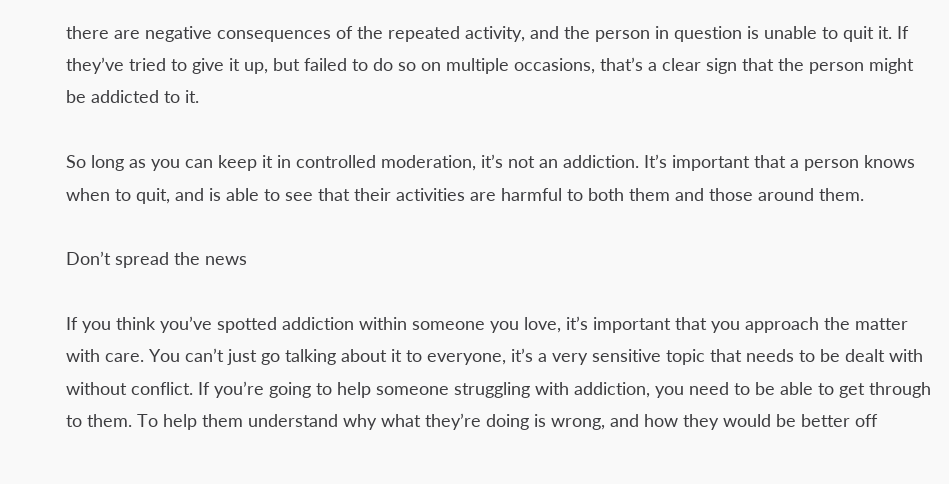there are negative consequences of the repeated activity, and the person in question is unable to quit it. If they’ve tried to give it up, but failed to do so on multiple occasions, that’s a clear sign that the person might be addicted to it.

So long as you can keep it in controlled moderation, it’s not an addiction. It’s important that a person knows when to quit, and is able to see that their activities are harmful to both them and those around them.

Don’t spread the news

If you think you’ve spotted addiction within someone you love, it’s important that you approach the matter with care. You can’t just go talking about it to everyone, it’s a very sensitive topic that needs to be dealt with without conflict. If you’re going to help someone struggling with addiction, you need to be able to get through to them. To help them understand why what they’re doing is wrong, and how they would be better off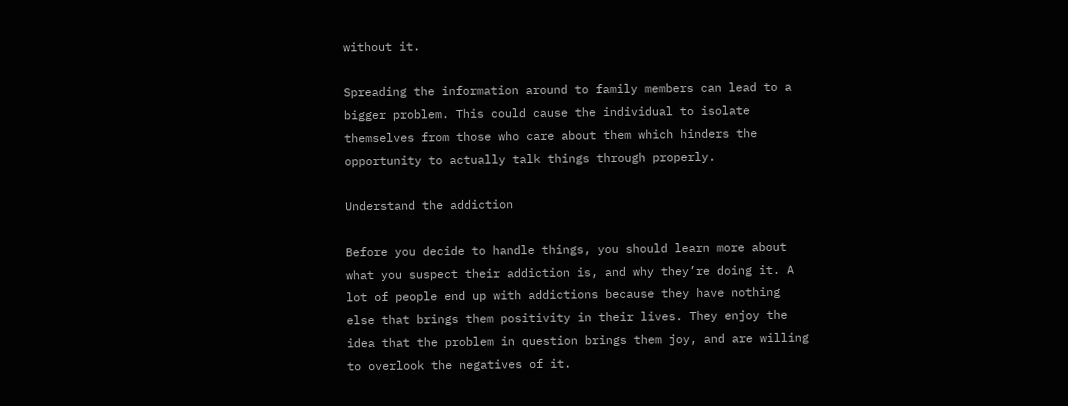without it.

Spreading the information around to family members can lead to a bigger problem. This could cause the individual to isolate themselves from those who care about them which hinders the opportunity to actually talk things through properly.

Understand the addiction

Before you decide to handle things, you should learn more about what you suspect their addiction is, and why they’re doing it. A lot of people end up with addictions because they have nothing else that brings them positivity in their lives. They enjoy the idea that the problem in question brings them joy, and are willing to overlook the negatives of it.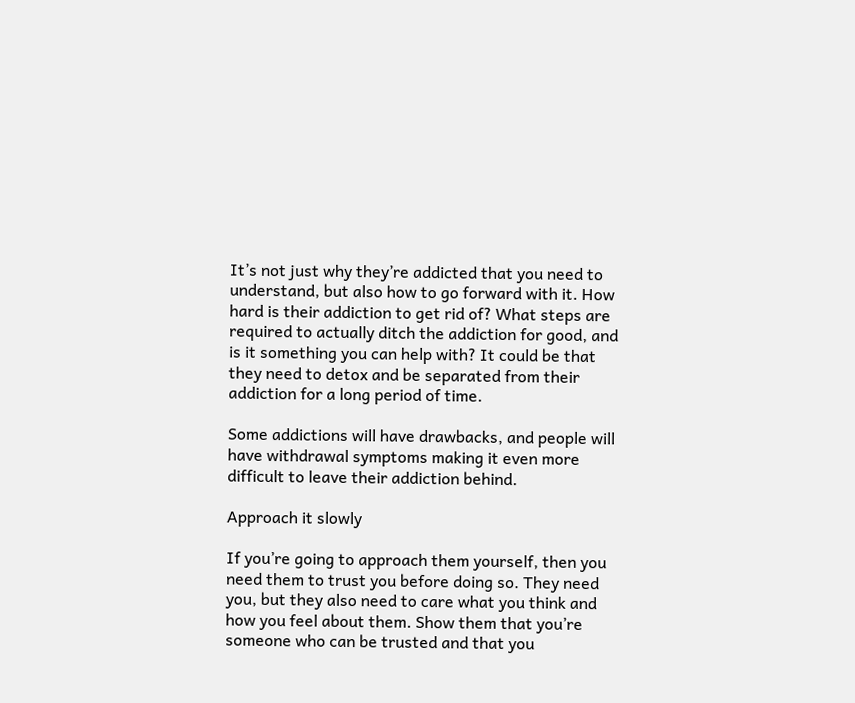It’s not just why they’re addicted that you need to understand, but also how to go forward with it. How hard is their addiction to get rid of? What steps are required to actually ditch the addiction for good, and is it something you can help with? It could be that they need to detox and be separated from their addiction for a long period of time.

Some addictions will have drawbacks, and people will have withdrawal symptoms making it even more difficult to leave their addiction behind.

Approach it slowly

If you’re going to approach them yourself, then you need them to trust you before doing so. They need you, but they also need to care what you think and how you feel about them. Show them that you’re someone who can be trusted and that you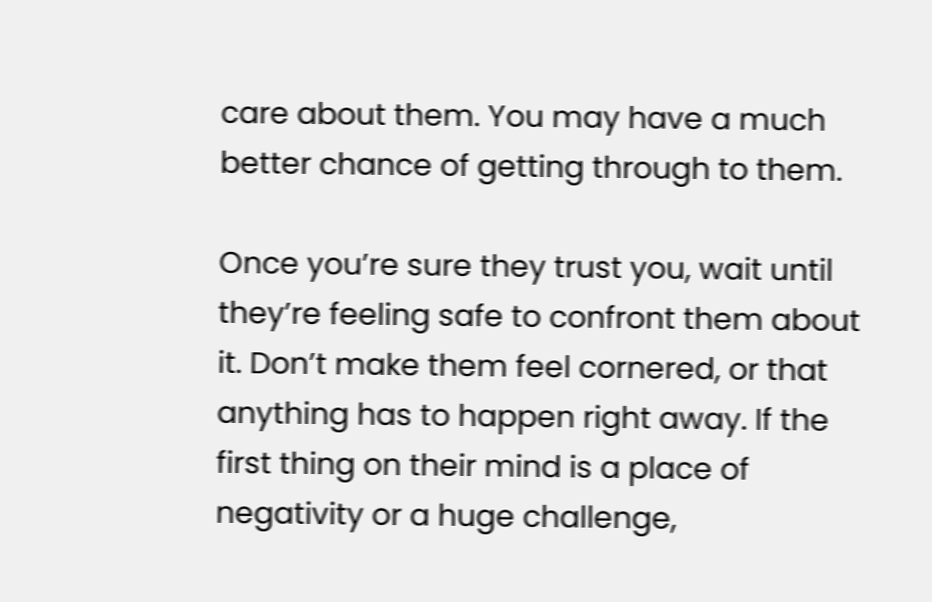care about them. You may have a much better chance of getting through to them.

Once you’re sure they trust you, wait until they’re feeling safe to confront them about it. Don’t make them feel cornered, or that anything has to happen right away. If the first thing on their mind is a place of negativity or a huge challenge,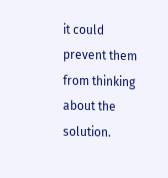it could prevent them from thinking about the solution.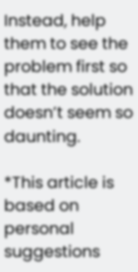Instead, help them to see the problem first so that the solution doesn’t seem so daunting.

*This article is based on personal suggestions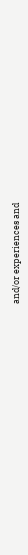and/or experiences and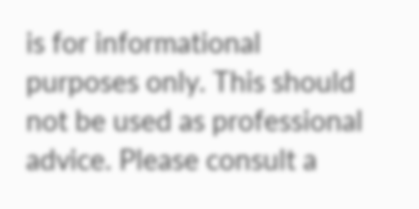is for informational purposes only. This should not be used as professional advice. Please consult a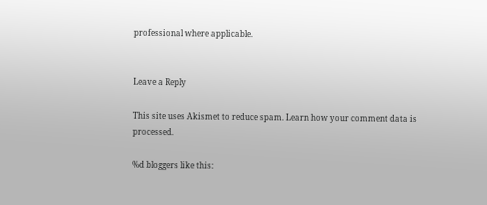professional where applicable.


Leave a Reply

This site uses Akismet to reduce spam. Learn how your comment data is processed.

%d bloggers like this: